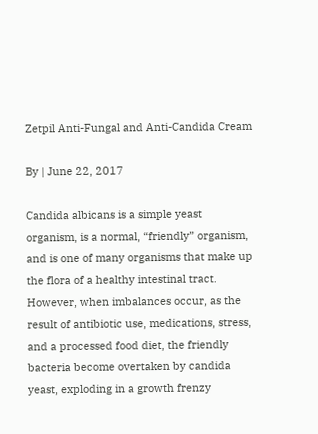Zetpil Anti-Fungal and Anti-Candida Cream

By | June 22, 2017

Candida albicans is a simple yeast organism, is a normal, “friendly” organism, and is one of many organisms that make up the flora of a healthy intestinal tract. However, when imbalances occur, as the result of antibiotic use, medications, stress, and a processed food diet, the friendly bacteria become overtaken by candida yeast, exploding in a growth frenzy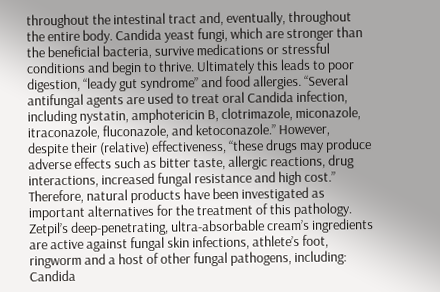throughout the intestinal tract and, eventually, throughout the entire body. Candida yeast fungi, which are stronger than the beneficial bacteria, survive medications or stressful conditions and begin to thrive. Ultimately this leads to poor digestion, “leady gut syndrome” and food allergies. “Several antifungal agents are used to treat oral Candida infection, including nystatin, amphotericin B, clotrimazole, miconazole, itraconazole, fluconazole, and ketoconazole.” However, despite their (relative) effectiveness, “these drugs may produce adverse effects such as bitter taste, allergic reactions, drug interactions, increased fungal resistance and high cost.” Therefore, natural products have been investigated as important alternatives for the treatment of this pathology. Zetpil’s deep-penetrating, ultra-absorbable cream’s ingredients are active against fungal skin infections, athlete’s foot, ringworm and a host of other fungal pathogens, including: Candida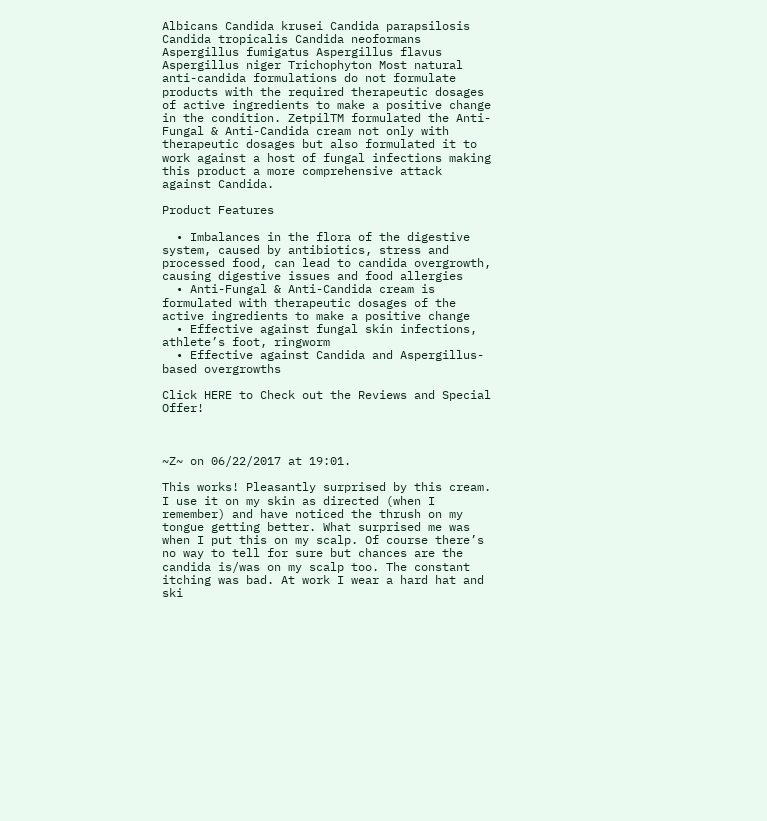Albicans Candida krusei Candida parapsilosis Candida tropicalis Candida neoformans Aspergillus fumigatus Aspergillus flavus Aspergillus niger Trichophyton Most natural anti-candida formulations do not formulate products with the required therapeutic dosages of active ingredients to make a positive change in the condition. ZetpilTM formulated the Anti-Fungal & Anti-Candida cream not only with therapeutic dosages but also formulated it to work against a host of fungal infections making this product a more comprehensive attack against Candida.

Product Features

  • Imbalances in the flora of the digestive system, caused by antibiotics, stress and processed food, can lead to candida overgrowth, causing digestive issues and food allergies
  • Anti-Fungal & Anti-Candida cream is formulated with therapeutic dosages of the active ingredients to make a positive change
  • Effective against fungal skin infections, athlete’s foot, ringworm
  • Effective against Candida and Aspergillus-based overgrowths

Click HERE to Check out the Reviews and Special Offer!



~Z~ on 06/22/2017 at 19:01.

This works! Pleasantly surprised by this cream. I use it on my skin as directed (when I remember) and have noticed the thrush on my tongue getting better. What surprised me was when I put this on my scalp. Of course there’s no way to tell for sure but chances are the candida is/was on my scalp too. The constant itching was bad. At work I wear a hard hat and ski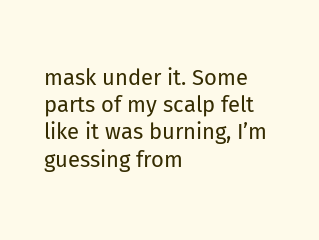mask under it. Some parts of my scalp felt like it was burning, I’m guessing from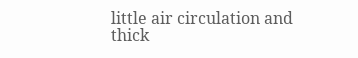little air circulation and thick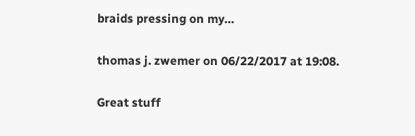braids pressing on my…

thomas j. zwemer on 06/22/2017 at 19:08.

Great stuff